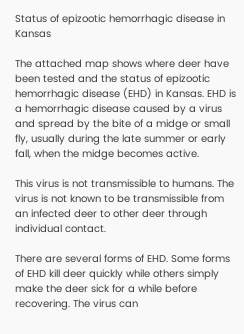Status of epizootic hemorrhagic disease in Kansas

The attached map shows where deer have been tested and the status of epizootic hemorrhagic disease (EHD) in Kansas. EHD is a hemorrhagic disease caused by a virus and spread by the bite of a midge or small fly, usually during the late summer or early fall, when the midge becomes active.

This virus is not transmissible to humans. The virus is not known to be transmissible from an infected deer to other deer through individual contact.

There are several forms of EHD. Some forms of EHD kill deer quickly while others simply make the deer sick for a while before recovering. The virus can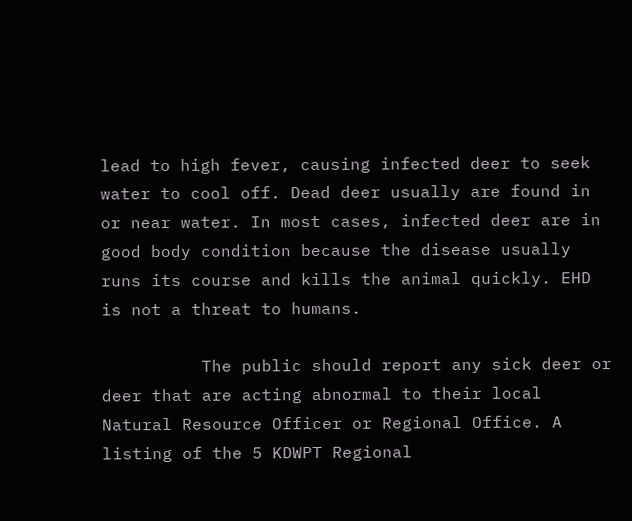lead to high fever, causing infected deer to seek water to cool off. Dead deer usually are found in or near water. In most cases, infected deer are in good body condition because the disease usually runs its course and kills the animal quickly. EHD is not a threat to humans.

          The public should report any sick deer or deer that are acting abnormal to their local Natural Resource Officer or Regional Office. A listing of the 5 KDWPT Regional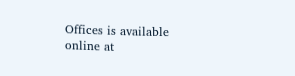Offices is available online at